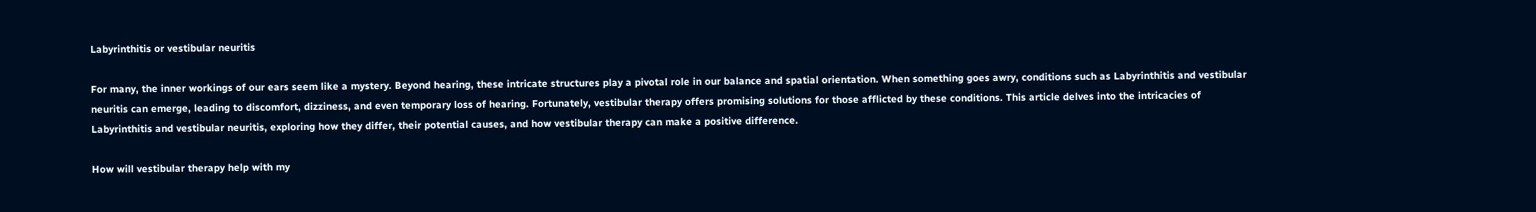Labyrinthitis or vestibular neuritis

For many, the inner workings of our ears seem like a mystery. Beyond hearing, these intricate structures play a pivotal role in our balance and spatial orientation. When something goes awry, conditions such as Labyrinthitis and vestibular neuritis can emerge, leading to discomfort, dizziness, and even temporary loss of hearing. Fortunately, vestibular therapy offers promising solutions for those afflicted by these conditions. This article delves into the intricacies of Labyrinthitis and vestibular neuritis, exploring how they differ, their potential causes, and how vestibular therapy can make a positive difference.

How will vestibular therapy help with my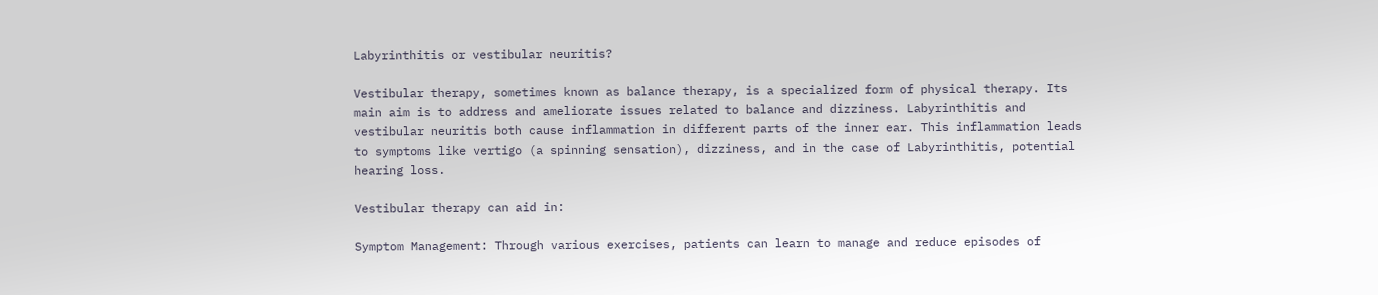Labyrinthitis or vestibular neuritis?

Vestibular therapy, sometimes known as balance therapy, is a specialized form of physical therapy. Its main aim is to address and ameliorate issues related to balance and dizziness. Labyrinthitis and vestibular neuritis both cause inflammation in different parts of the inner ear. This inflammation leads to symptoms like vertigo (a spinning sensation), dizziness, and in the case of Labyrinthitis, potential hearing loss.

Vestibular therapy can aid in:

Symptom Management: Through various exercises, patients can learn to manage and reduce episodes of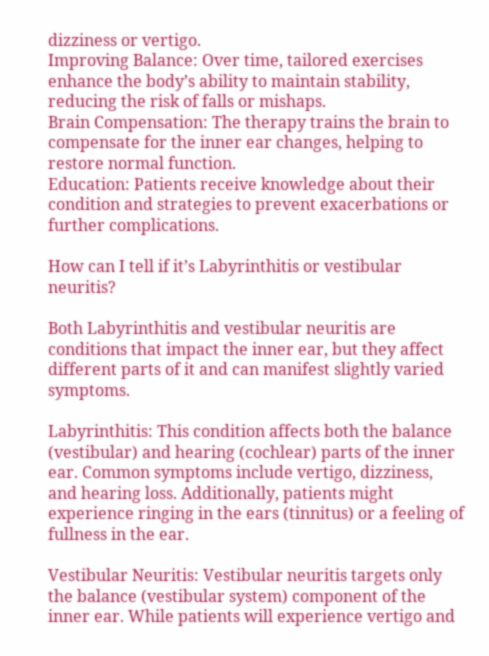dizziness or vertigo.
Improving Balance: Over time, tailored exercises enhance the body’s ability to maintain stability, reducing the risk of falls or mishaps.
Brain Compensation: The therapy trains the brain to compensate for the inner ear changes, helping to restore normal function.
Education: Patients receive knowledge about their condition and strategies to prevent exacerbations or further complications.

How can I tell if it’s Labyrinthitis or vestibular neuritis?

Both Labyrinthitis and vestibular neuritis are conditions that impact the inner ear, but they affect different parts of it and can manifest slightly varied symptoms.

Labyrinthitis: This condition affects both the balance (vestibular) and hearing (cochlear) parts of the inner ear. Common symptoms include vertigo, dizziness, and hearing loss. Additionally, patients might experience ringing in the ears (tinnitus) or a feeling of fullness in the ear.

Vestibular Neuritis: Vestibular neuritis targets only the balance (vestibular system) component of the inner ear. While patients will experience vertigo and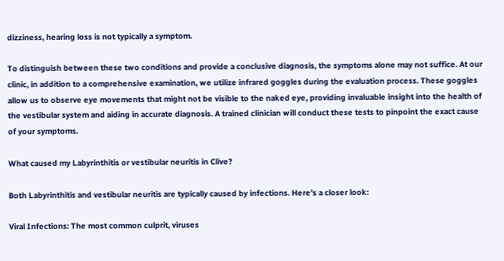dizziness, hearing loss is not typically a symptom.

To distinguish between these two conditions and provide a conclusive diagnosis, the symptoms alone may not suffice. At our clinic, in addition to a comprehensive examination, we utilize infrared goggles during the evaluation process. These goggles allow us to observe eye movements that might not be visible to the naked eye, providing invaluable insight into the health of the vestibular system and aiding in accurate diagnosis. A trained clinician will conduct these tests to pinpoint the exact cause of your symptoms.

What caused my Labyrinthitis or vestibular neuritis in Clive?

Both Labyrinthitis and vestibular neuritis are typically caused by infections. Here’s a closer look:

Viral Infections: The most common culprit, viruses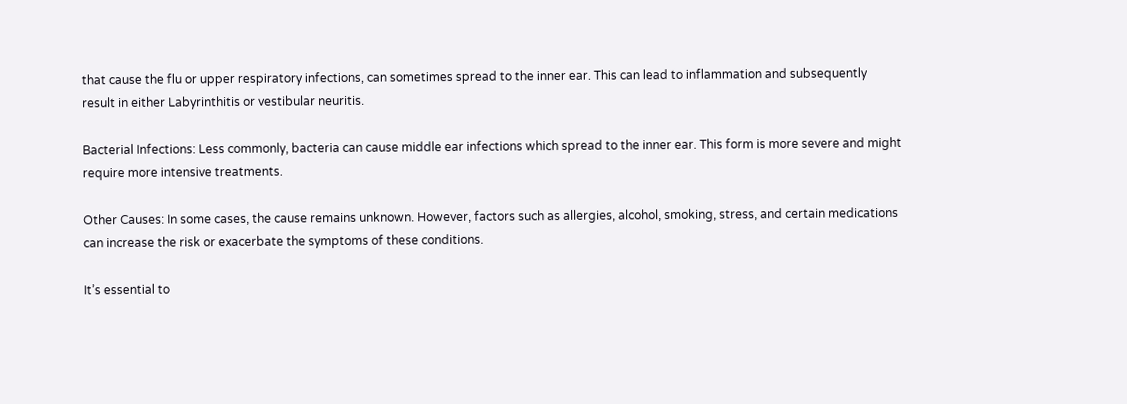that cause the flu or upper respiratory infections, can sometimes spread to the inner ear. This can lead to inflammation and subsequently result in either Labyrinthitis or vestibular neuritis.

Bacterial Infections: Less commonly, bacteria can cause middle ear infections which spread to the inner ear. This form is more severe and might require more intensive treatments.

Other Causes: In some cases, the cause remains unknown. However, factors such as allergies, alcohol, smoking, stress, and certain medications can increase the risk or exacerbate the symptoms of these conditions.

It’s essential to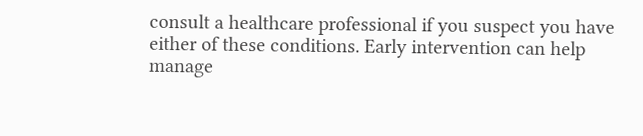consult a healthcare professional if you suspect you have either of these conditions. Early intervention can help manage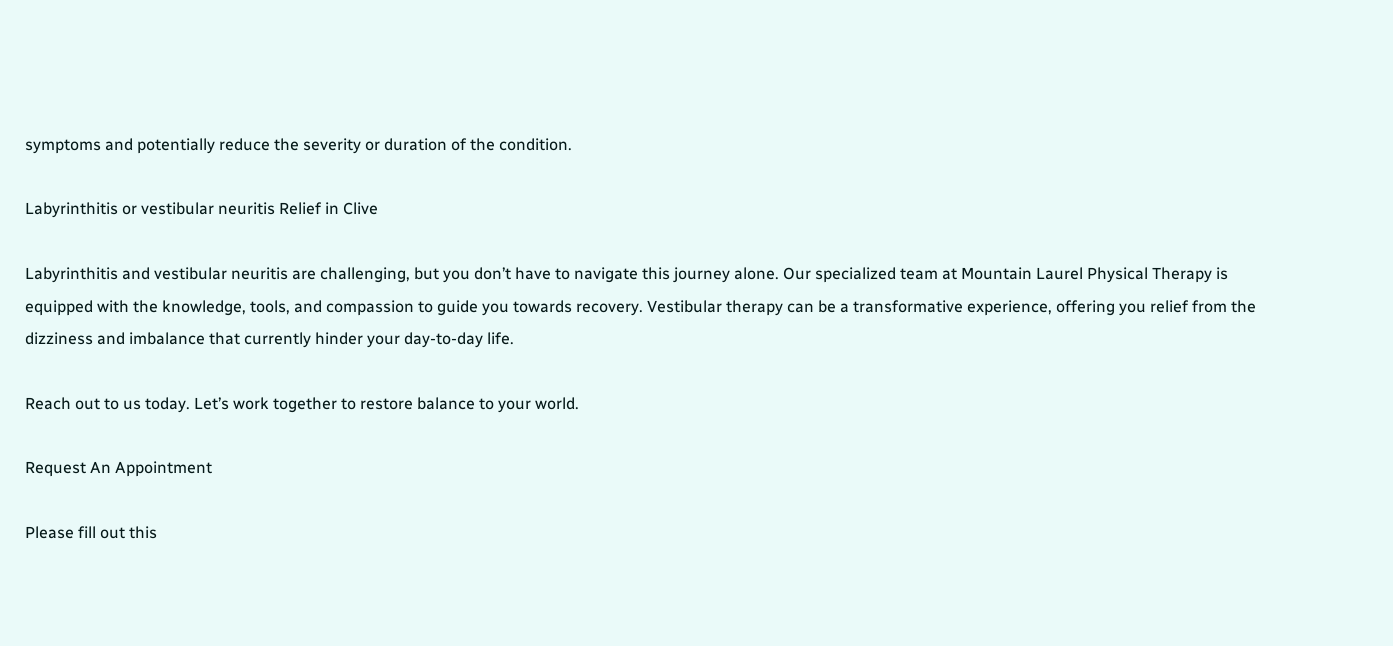symptoms and potentially reduce the severity or duration of the condition.

Labyrinthitis or vestibular neuritis Relief in Clive

Labyrinthitis and vestibular neuritis are challenging, but you don’t have to navigate this journey alone. Our specialized team at Mountain Laurel Physical Therapy is equipped with the knowledge, tools, and compassion to guide you towards recovery. Vestibular therapy can be a transformative experience, offering you relief from the dizziness and imbalance that currently hinder your day-to-day life.

Reach out to us today. Let’s work together to restore balance to your world.

Request An Appointment

Please fill out this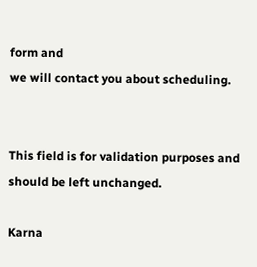form and
we will contact you about scheduling.


This field is for validation purposes and should be left unchanged.

Karna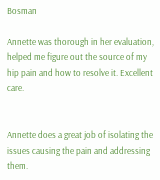Bosman

Annette was thorough in her evaluation, helped me figure out the source of my hip pain and how to resolve it. Excellent care.


Annette does a great job of isolating the issues causing the pain and addressing them.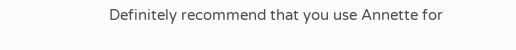Definitely recommend that you use Annette for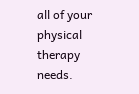all of your physical therapy needs.